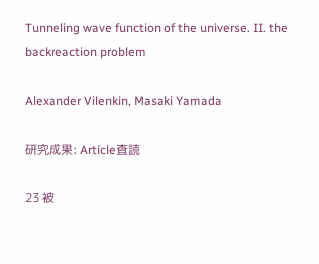Tunneling wave function of the universe. II. the backreaction problem

Alexander Vilenkin, Masaki Yamada

研究成果: Article査読

23 被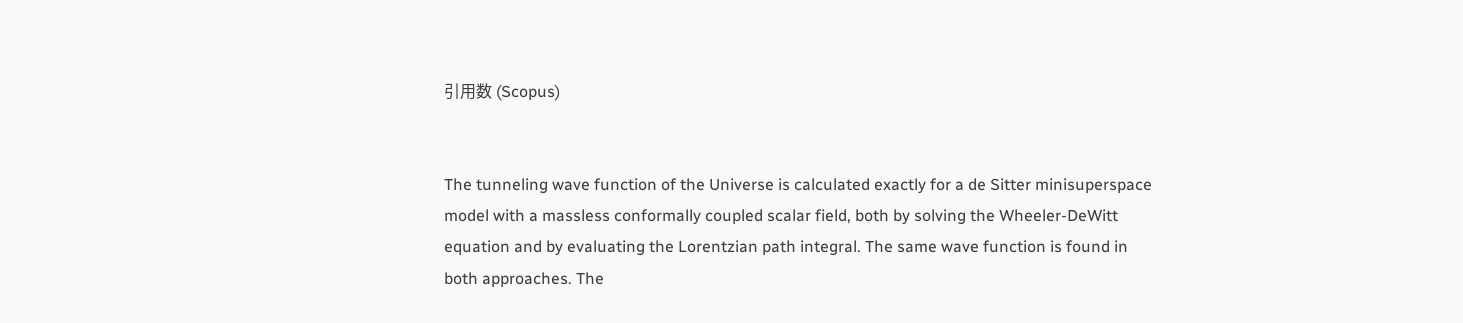引用数 (Scopus)


The tunneling wave function of the Universe is calculated exactly for a de Sitter minisuperspace model with a massless conformally coupled scalar field, both by solving the Wheeler-DeWitt equation and by evaluating the Lorentzian path integral. The same wave function is found in both approaches. The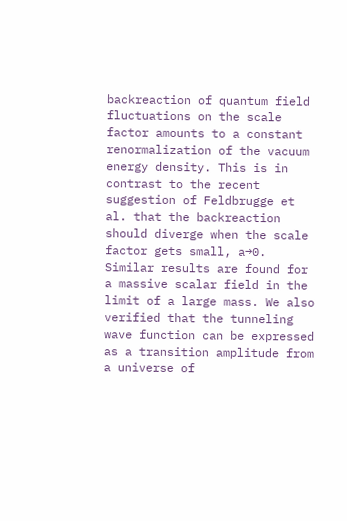backreaction of quantum field fluctuations on the scale factor amounts to a constant renormalization of the vacuum energy density. This is in contrast to the recent suggestion of Feldbrugge et al. that the backreaction should diverge when the scale factor gets small, a→0. Similar results are found for a massive scalar field in the limit of a large mass. We also verified that the tunneling wave function can be expressed as a transition amplitude from a universe of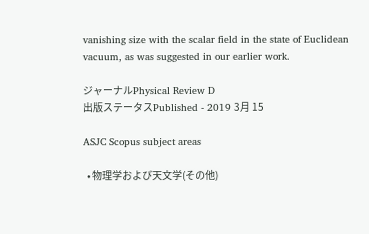vanishing size with the scalar field in the state of Euclidean vacuum, as was suggested in our earlier work.

ジャーナルPhysical Review D
出版ステータスPublished - 2019 3月 15

ASJC Scopus subject areas

  • 物理学および天文学(その他)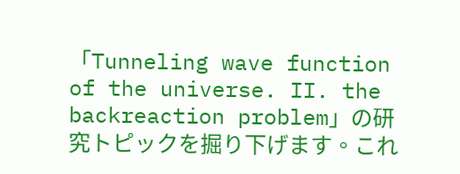「Tunneling wave function of the universe. II. the backreaction problem」の研究トピックを掘り下げます。これ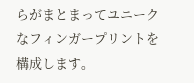らがまとまってユニークなフィンガープリントを構成します。